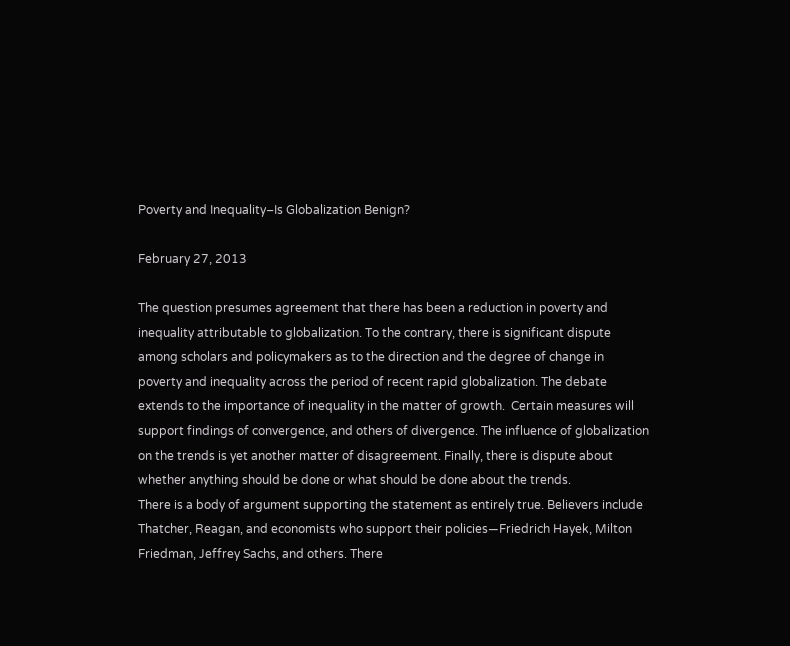Poverty and Inequality–Is Globalization Benign?

February 27, 2013

The question presumes agreement that there has been a reduction in poverty and inequality attributable to globalization. To the contrary, there is significant dispute among scholars and policymakers as to the direction and the degree of change in poverty and inequality across the period of recent rapid globalization. The debate extends to the importance of inequality in the matter of growth.  Certain measures will support findings of convergence, and others of divergence. The influence of globalization on the trends is yet another matter of disagreement. Finally, there is dispute about whether anything should be done or what should be done about the trends.
There is a body of argument supporting the statement as entirely true. Believers include Thatcher, Reagan, and economists who support their policies—Friedrich Hayek, Milton Friedman, Jeffrey Sachs, and others. There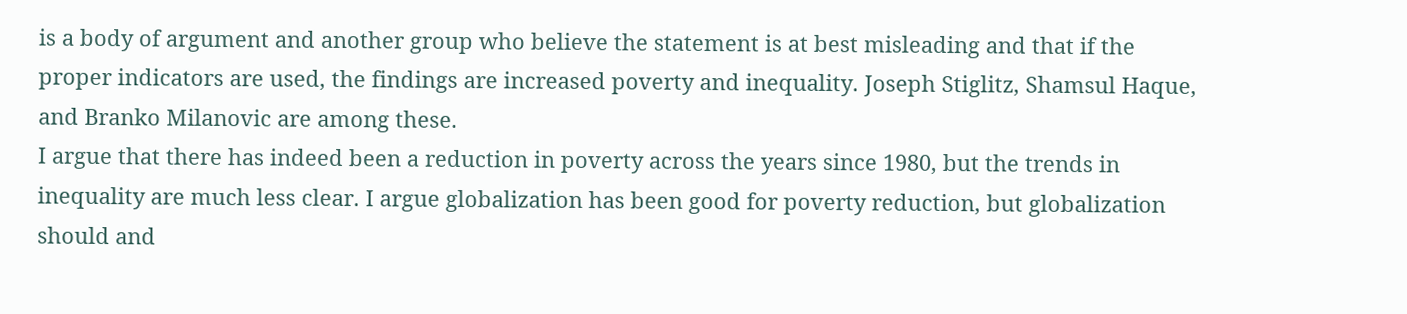is a body of argument and another group who believe the statement is at best misleading and that if the proper indicators are used, the findings are increased poverty and inequality. Joseph Stiglitz, Shamsul Haque, and Branko Milanovic are among these.
I argue that there has indeed been a reduction in poverty across the years since 1980, but the trends in inequality are much less clear. I argue globalization has been good for poverty reduction, but globalization should and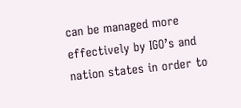can be managed more effectively by IGO’s and nation states in order to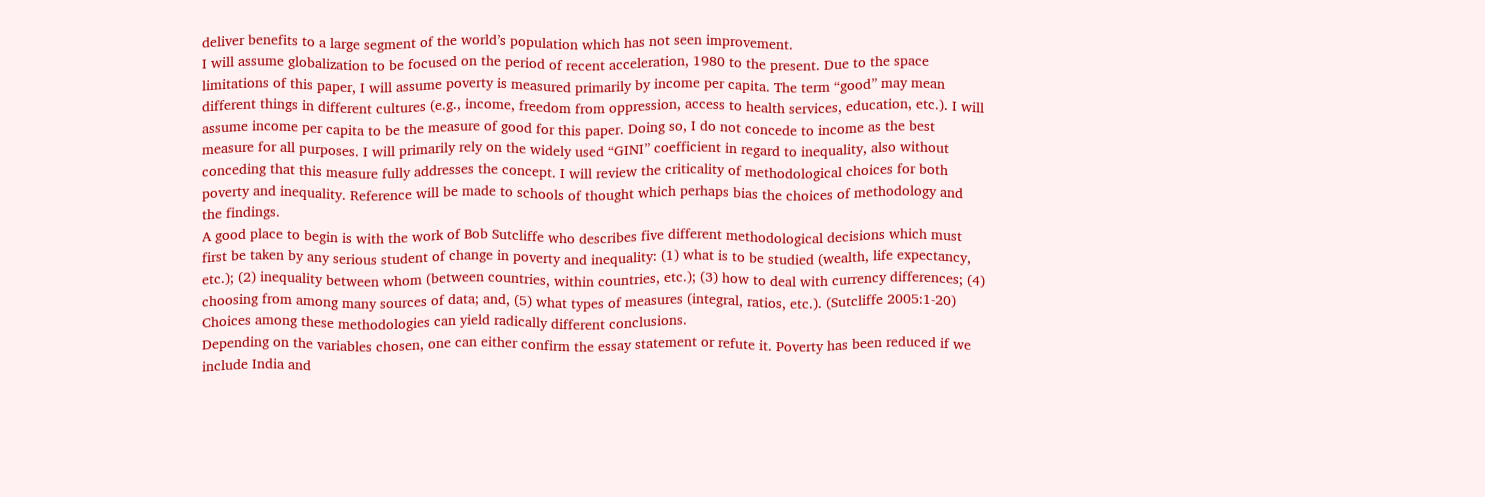deliver benefits to a large segment of the world’s population which has not seen improvement.
I will assume globalization to be focused on the period of recent acceleration, 1980 to the present. Due to the space limitations of this paper, I will assume poverty is measured primarily by income per capita. The term “good” may mean different things in different cultures (e.g., income, freedom from oppression, access to health services, education, etc.). I will assume income per capita to be the measure of good for this paper. Doing so, I do not concede to income as the best measure for all purposes. I will primarily rely on the widely used “GINI” coefficient in regard to inequality, also without conceding that this measure fully addresses the concept. I will review the criticality of methodological choices for both poverty and inequality. Reference will be made to schools of thought which perhaps bias the choices of methodology and the findings.
A good place to begin is with the work of Bob Sutcliffe who describes five different methodological decisions which must first be taken by any serious student of change in poverty and inequality: (1) what is to be studied (wealth, life expectancy, etc.); (2) inequality between whom (between countries, within countries, etc.); (3) how to deal with currency differences; (4) choosing from among many sources of data; and, (5) what types of measures (integral, ratios, etc.). (Sutcliffe 2005:1-20) Choices among these methodologies can yield radically different conclusions.
Depending on the variables chosen, one can either confirm the essay statement or refute it. Poverty has been reduced if we include India and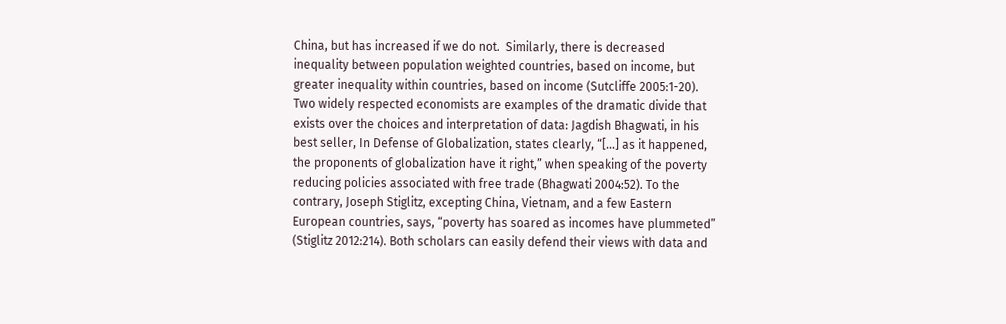China, but has increased if we do not.  Similarly, there is decreased inequality between population weighted countries, based on income, but greater inequality within countries, based on income (Sutcliffe 2005:1-20).
Two widely respected economists are examples of the dramatic divide that exists over the choices and interpretation of data: Jagdish Bhagwati, in his best seller, In Defense of Globalization, states clearly, “[…] as it happened, the proponents of globalization have it right,” when speaking of the poverty reducing policies associated with free trade (Bhagwati 2004:52). To the contrary, Joseph Stiglitz, excepting China, Vietnam, and a few Eastern European countries, says, “poverty has soared as incomes have plummeted” (Stiglitz 2012:214). Both scholars can easily defend their views with data and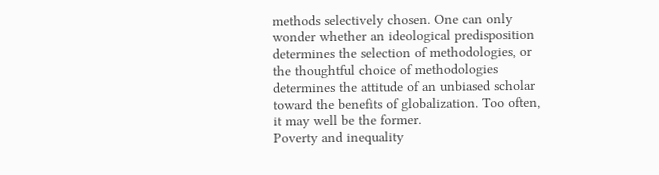methods selectively chosen. One can only wonder whether an ideological predisposition determines the selection of methodologies, or the thoughtful choice of methodologies determines the attitude of an unbiased scholar toward the benefits of globalization. Too often, it may well be the former.
Poverty and inequality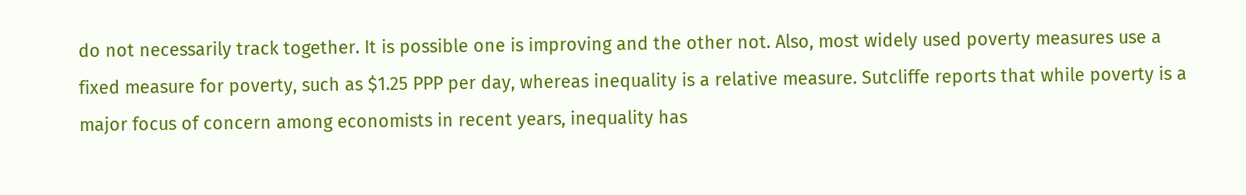do not necessarily track together. It is possible one is improving and the other not. Also, most widely used poverty measures use a fixed measure for poverty, such as $1.25 PPP per day, whereas inequality is a relative measure. Sutcliffe reports that while poverty is a major focus of concern among economists in recent years, inequality has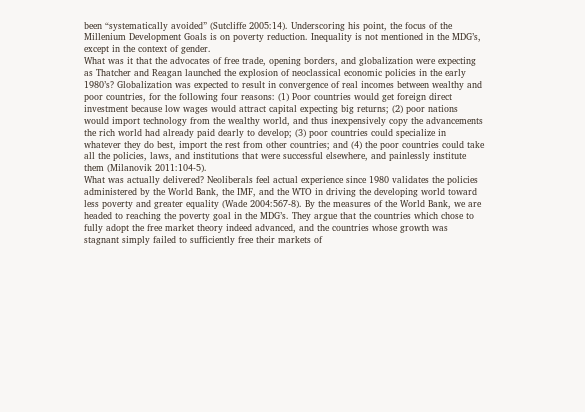been “systematically avoided” (Sutcliffe 2005:14). Underscoring his point, the focus of the Millenium Development Goals is on poverty reduction. Inequality is not mentioned in the MDG’s, except in the context of gender.
What was it that the advocates of free trade, opening borders, and globalization were expecting as Thatcher and Reagan launched the explosion of neoclassical economic policies in the early 1980’s? Globalization was expected to result in convergence of real incomes between wealthy and poor countries, for the following four reasons: (1) Poor countries would get foreign direct investment because low wages would attract capital expecting big returns; (2) poor nations would import technology from the wealthy world, and thus inexpensively copy the advancements the rich world had already paid dearly to develop; (3) poor countries could specialize in whatever they do best, import the rest from other countries; and (4) the poor countries could take all the policies, laws, and institutions that were successful elsewhere, and painlessly institute them (Milanovik 2011:104-5).
What was actually delivered? Neoliberals feel actual experience since 1980 validates the policies administered by the World Bank, the IMF, and the WTO in driving the developing world toward less poverty and greater equality (Wade 2004:567-8). By the measures of the World Bank, we are headed to reaching the poverty goal in the MDG’s. They argue that the countries which chose to fully adopt the free market theory indeed advanced, and the countries whose growth was stagnant simply failed to sufficiently free their markets of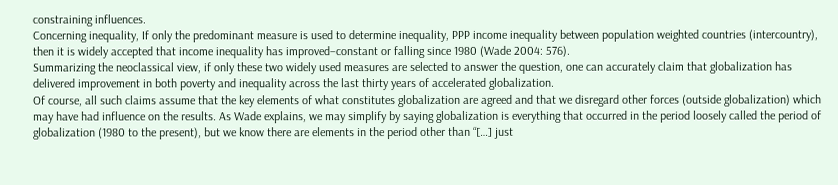constraining influences.
Concerning inequality, If only the predominant measure is used to determine inequality, PPP income inequality between population weighted countries (intercountry), then it is widely accepted that income inequality has improved–constant or falling since 1980 (Wade 2004: 576).
Summarizing the neoclassical view, if only these two widely used measures are selected to answer the question, one can accurately claim that globalization has delivered improvement in both poverty and inequality across the last thirty years of accelerated globalization.
Of course, all such claims assume that the key elements of what constitutes globalization are agreed and that we disregard other forces (outside globalization) which may have had influence on the results. As Wade explains, we may simplify by saying globalization is everything that occurred in the period loosely called the period of globalization (1980 to the present), but we know there are elements in the period other than “[…] just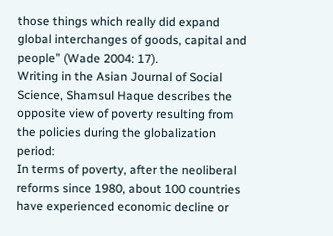those things which really did expand global interchanges of goods, capital and people” (Wade 2004: 17).
Writing in the Asian Journal of Social Science, Shamsul Haque describes the opposite view of poverty resulting from the policies during the globalization period:
In terms of poverty, after the neoliberal reforms since 1980, about 100 countries have experienced economic decline or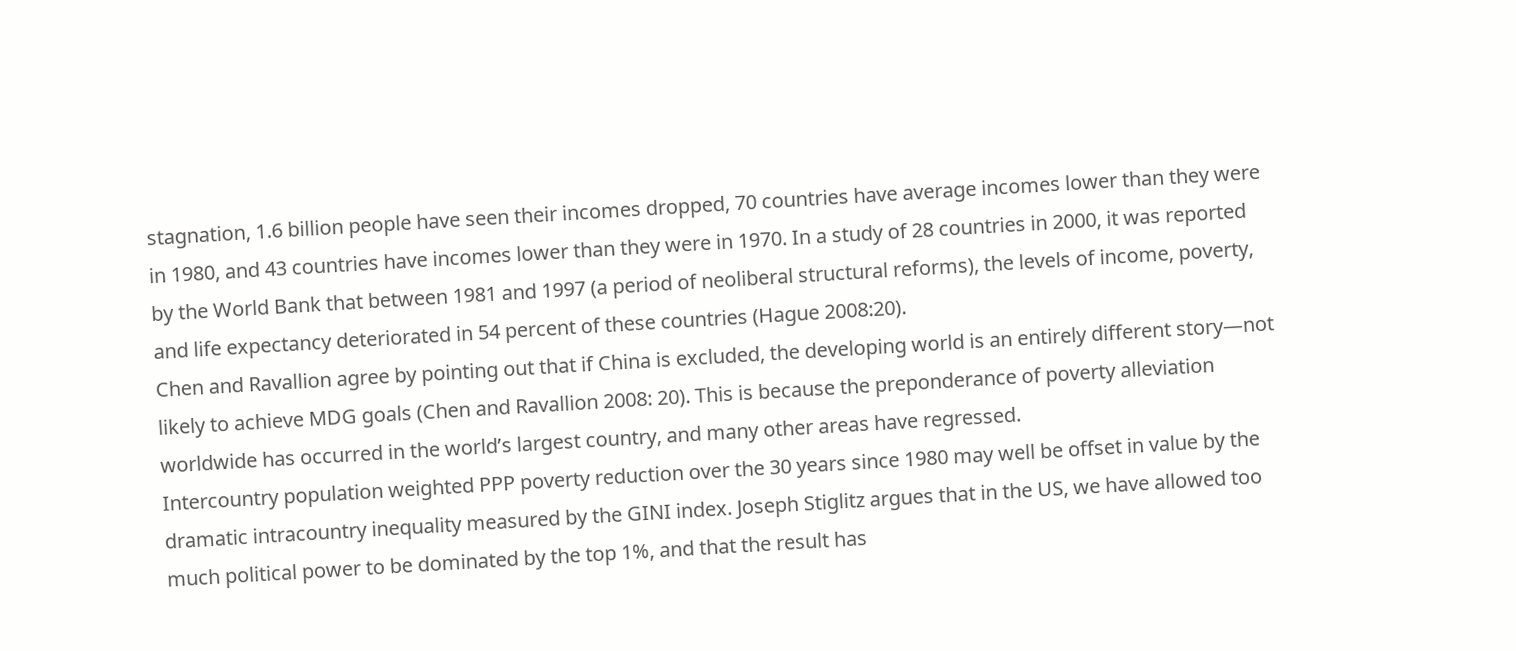stagnation, 1.6 billion people have seen their incomes dropped, 70 countries have average incomes lower than they were in 1980, and 43 countries have incomes lower than they were in 1970. In a study of 28 countries in 2000, it was reported by the World Bank that between 1981 and 1997 (a period of neoliberal structural reforms), the levels of income, poverty, and life expectancy deteriorated in 54 percent of these countries (Hague 2008:20).
Chen and Ravallion agree by pointing out that if China is excluded, the developing world is an entirely different story—not likely to achieve MDG goals (Chen and Ravallion 2008: 20). This is because the preponderance of poverty alleviation worldwide has occurred in the world’s largest country, and many other areas have regressed.
Intercountry population weighted PPP poverty reduction over the 30 years since 1980 may well be offset in value by the dramatic intracountry inequality measured by the GINI index. Joseph Stiglitz argues that in the US, we have allowed too much political power to be dominated by the top 1%, and that the result has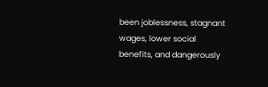been joblessness, stagnant wages, lower social benefits, and dangerously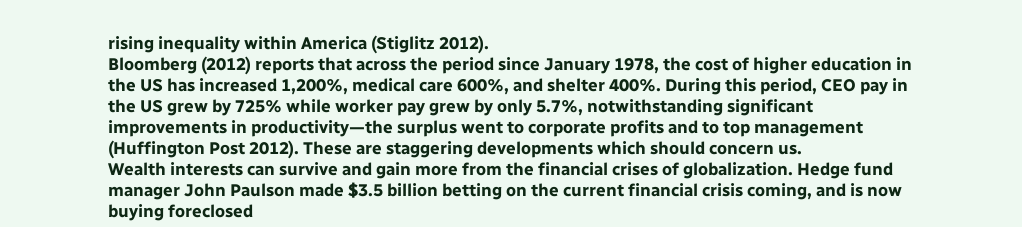rising inequality within America (Stiglitz 2012).
Bloomberg (2012) reports that across the period since January 1978, the cost of higher education in the US has increased 1,200%, medical care 600%, and shelter 400%. During this period, CEO pay in the US grew by 725% while worker pay grew by only 5.7%, notwithstanding significant improvements in productivity—the surplus went to corporate profits and to top management (Huffington Post 2012). These are staggering developments which should concern us.
Wealth interests can survive and gain more from the financial crises of globalization. Hedge fund manager John Paulson made $3.5 billion betting on the current financial crisis coming, and is now buying foreclosed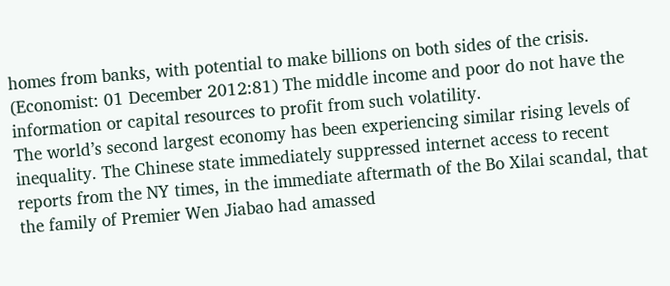homes from banks, with potential to make billions on both sides of the crisis. (Economist: 01 December 2012:81) The middle income and poor do not have the information or capital resources to profit from such volatility.
The world’s second largest economy has been experiencing similar rising levels of inequality. The Chinese state immediately suppressed internet access to recent reports from the NY times, in the immediate aftermath of the Bo Xilai scandal, that the family of Premier Wen Jiabao had amassed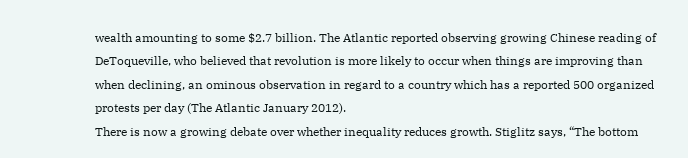wealth amounting to some $2.7 billion. The Atlantic reported observing growing Chinese reading of DeToqueville, who believed that revolution is more likely to occur when things are improving than when declining, an ominous observation in regard to a country which has a reported 500 organized protests per day (The Atlantic January 2012).
There is now a growing debate over whether inequality reduces growth. Stiglitz says, “The bottom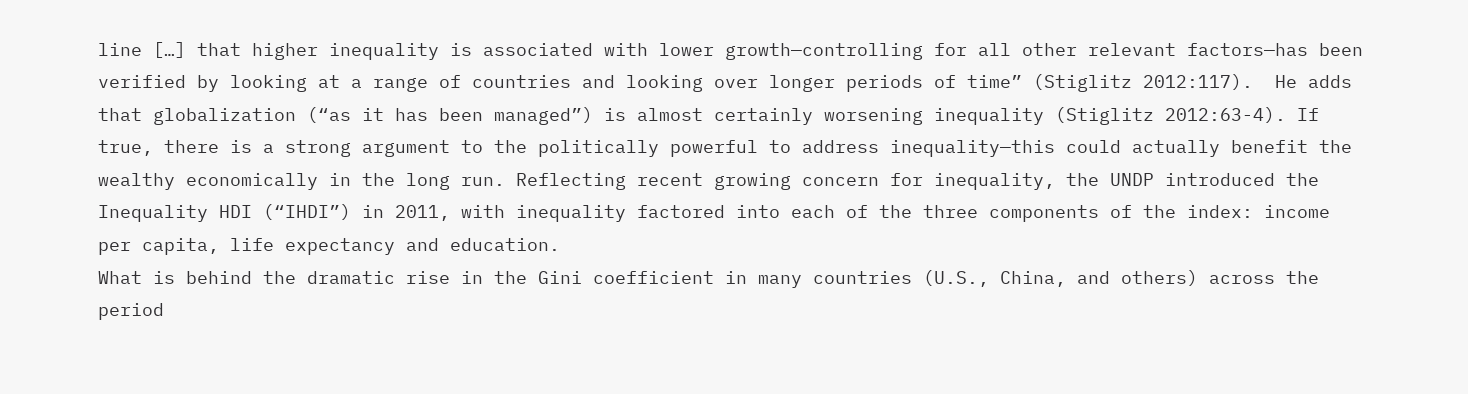line […] that higher inequality is associated with lower growth—controlling for all other relevant factors—has been verified by looking at a range of countries and looking over longer periods of time” (Stiglitz 2012:117).  He adds that globalization (“as it has been managed”) is almost certainly worsening inequality (Stiglitz 2012:63-4). If true, there is a strong argument to the politically powerful to address inequality—this could actually benefit the wealthy economically in the long run. Reflecting recent growing concern for inequality, the UNDP introduced the Inequality HDI (“IHDI”) in 2011, with inequality factored into each of the three components of the index: income per capita, life expectancy and education.
What is behind the dramatic rise in the Gini coefficient in many countries (U.S., China, and others) across the period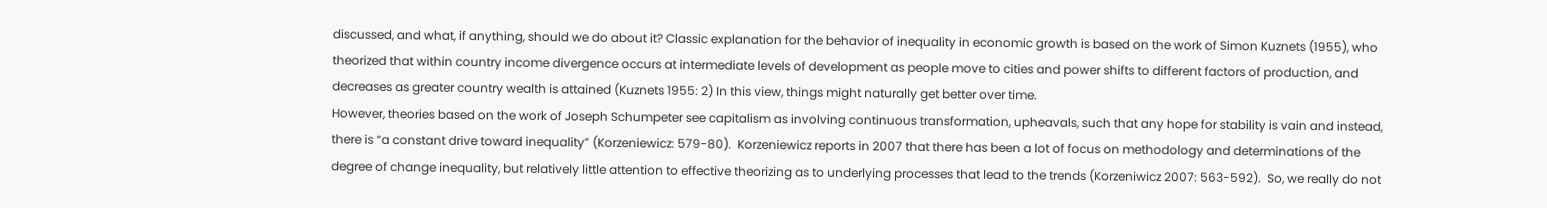discussed, and what, if anything, should we do about it? Classic explanation for the behavior of inequality in economic growth is based on the work of Simon Kuznets (1955), who theorized that within country income divergence occurs at intermediate levels of development as people move to cities and power shifts to different factors of production, and decreases as greater country wealth is attained (Kuznets 1955: 2) In this view, things might naturally get better over time.
However, theories based on the work of Joseph Schumpeter see capitalism as involving continuous transformation, upheavals, such that any hope for stability is vain and instead, there is “a constant drive toward inequality” (Korzeniewicz: 579-80).  Korzeniewicz reports in 2007 that there has been a lot of focus on methodology and determinations of the degree of change inequality, but relatively little attention to effective theorizing as to underlying processes that lead to the trends (Korzeniwicz 2007: 563-592).  So, we really do not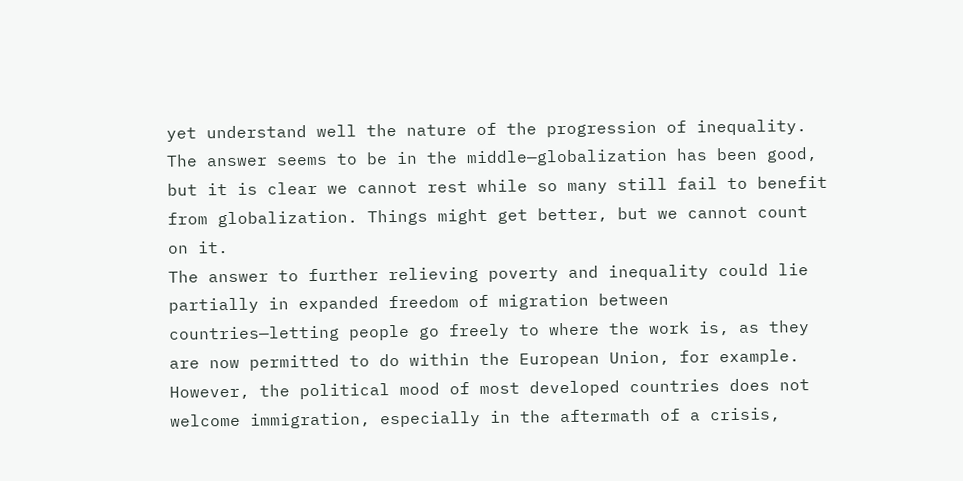yet understand well the nature of the progression of inequality.
The answer seems to be in the middle—globalization has been good, but it is clear we cannot rest while so many still fail to benefit from globalization. Things might get better, but we cannot count on it.
The answer to further relieving poverty and inequality could lie partially in expanded freedom of migration between countries—letting people go freely to where the work is, as they are now permitted to do within the European Union, for example. However, the political mood of most developed countries does not welcome immigration, especially in the aftermath of a crisis,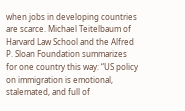when jobs in developing countries are scarce. Michael Teitelbaum of Harvard Law School and the Alfred P. Sloan Foundation summarizes for one country this way: “US policy on immigration is emotional, stalemated, and full of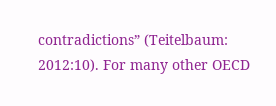contradictions” (Teitelbaum: 2012:10). For many other OECD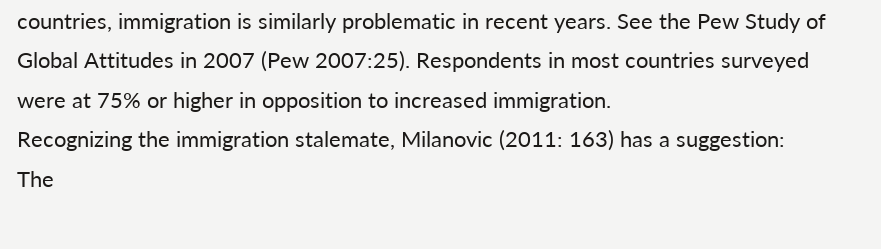countries, immigration is similarly problematic in recent years. See the Pew Study of Global Attitudes in 2007 (Pew 2007:25). Respondents in most countries surveyed were at 75% or higher in opposition to increased immigration.
Recognizing the immigration stalemate, Milanovic (2011: 163) has a suggestion:
The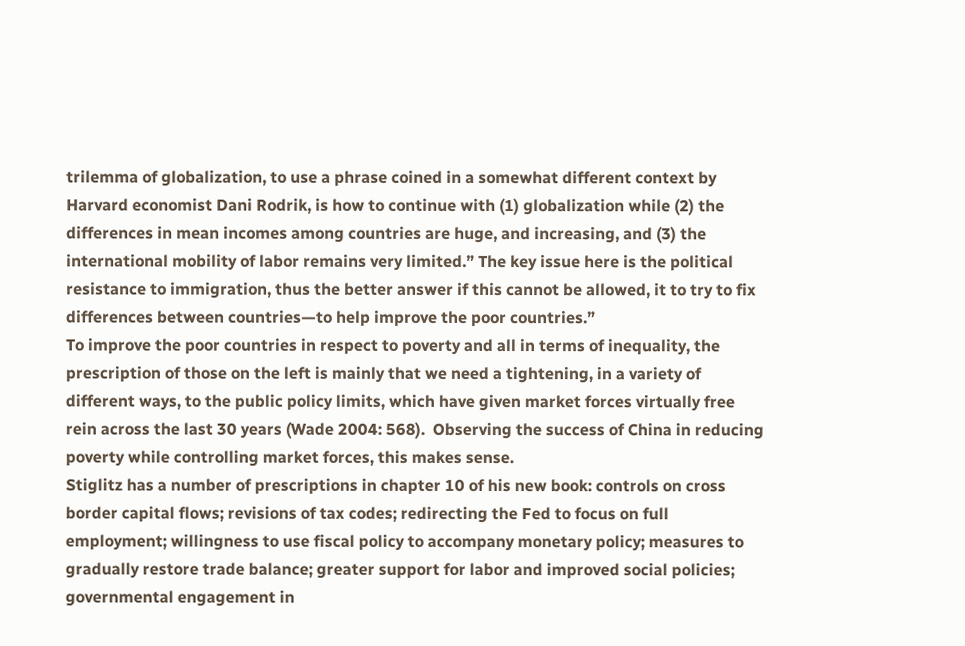trilemma of globalization, to use a phrase coined in a somewhat different context by Harvard economist Dani Rodrik, is how to continue with (1) globalization while (2) the differences in mean incomes among countries are huge, and increasing, and (3) the international mobility of labor remains very limited.” The key issue here is the political resistance to immigration, thus the better answer if this cannot be allowed, it to try to fix differences between countries—to help improve the poor countries.”
To improve the poor countries in respect to poverty and all in terms of inequality, the prescription of those on the left is mainly that we need a tightening, in a variety of different ways, to the public policy limits, which have given market forces virtually free rein across the last 30 years (Wade 2004: 568).  Observing the success of China in reducing poverty while controlling market forces, this makes sense.
Stiglitz has a number of prescriptions in chapter 10 of his new book: controls on cross border capital flows; revisions of tax codes; redirecting the Fed to focus on full employment; willingness to use fiscal policy to accompany monetary policy; measures to gradually restore trade balance; greater support for labor and improved social policies; governmental engagement in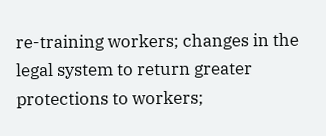re-training workers; changes in the legal system to return greater protections to workers;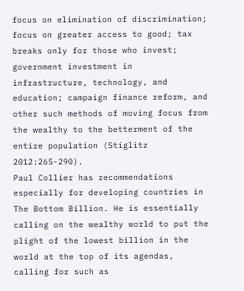focus on elimination of discrimination; focus on greater access to good; tax breaks only for those who invest; government investment in infrastructure, technology, and education; campaign finance reform, and other such methods of moving focus from the wealthy to the betterment of the entire population (Stiglitz 2012:265-290).
Paul Collier has recommendations especially for developing countries in The Bottom Billion. He is essentially calling on the wealthy world to put the plight of the lowest billion in the world at the top of its agendas, calling for such as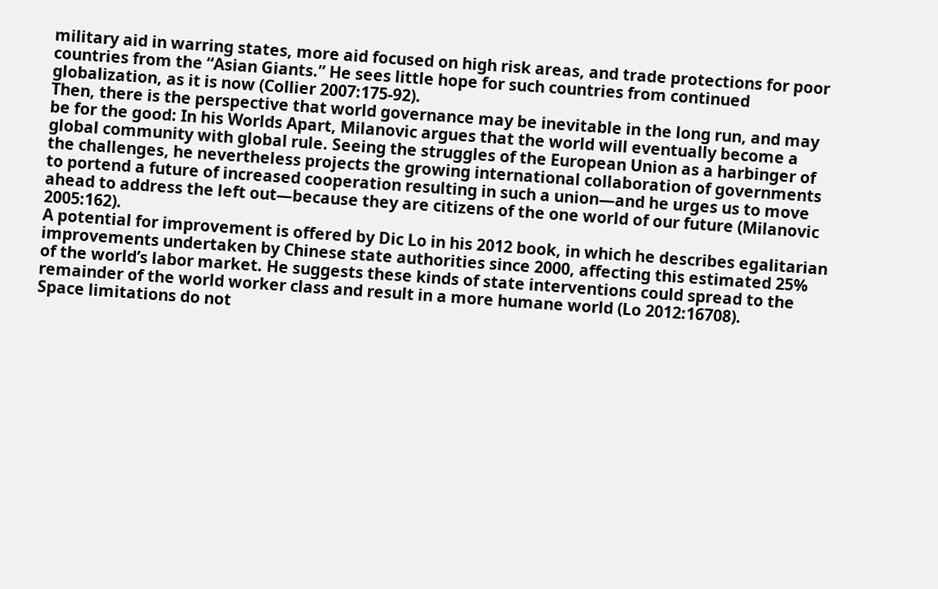military aid in warring states, more aid focused on high risk areas, and trade protections for poor countries from the “Asian Giants.” He sees little hope for such countries from continued globalization, as it is now (Collier 2007:175-92).
Then, there is the perspective that world governance may be inevitable in the long run, and may be for the good: In his Worlds Apart, Milanovic argues that the world will eventually become a global community with global rule. Seeing the struggles of the European Union as a harbinger of the challenges, he nevertheless projects the growing international collaboration of governments to portend a future of increased cooperation resulting in such a union—and he urges us to move ahead to address the left out—because they are citizens of the one world of our future (Milanovic 2005:162).
A potential for improvement is offered by Dic Lo in his 2012 book, in which he describes egalitarian improvements undertaken by Chinese state authorities since 2000, affecting this estimated 25% of the world’s labor market. He suggests these kinds of state interventions could spread to the remainder of the world worker class and result in a more humane world (Lo 2012:16708).
Space limitations do not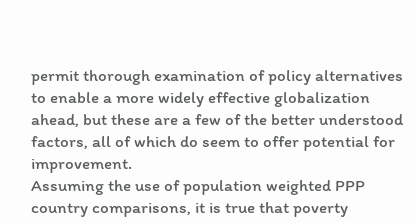permit thorough examination of policy alternatives to enable a more widely effective globalization ahead, but these are a few of the better understood factors, all of which do seem to offer potential for improvement.
Assuming the use of population weighted PPP country comparisons, it is true that poverty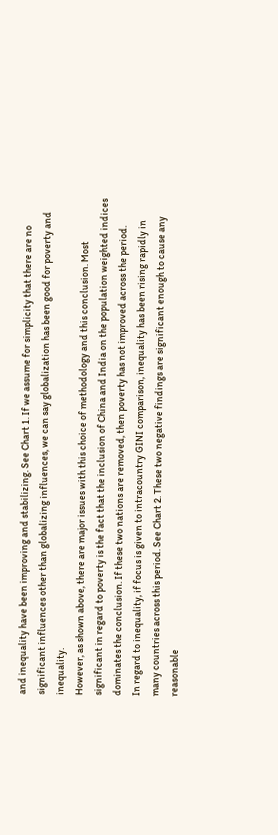and inequality have been improving and stabilizing. See Chart 1. If we assume for simplicity that there are no significant influences other than globalizing influences, we can say globalization has been good for poverty and inequality.
However, as shown above, there are major issues with this choice of methodology and this conclusion. Most significant in regard to poverty is the fact that the inclusion of China and India on the population weighted indices dominates the conclusion. If these two nations are removed, then poverty has not improved across the period.
In regard to inequality, if focus is given to intracountry GINI comparison, inequality has been rising rapidly in many countries across this period. See Chart 2. These two negative findings are significant enough to cause any reasonable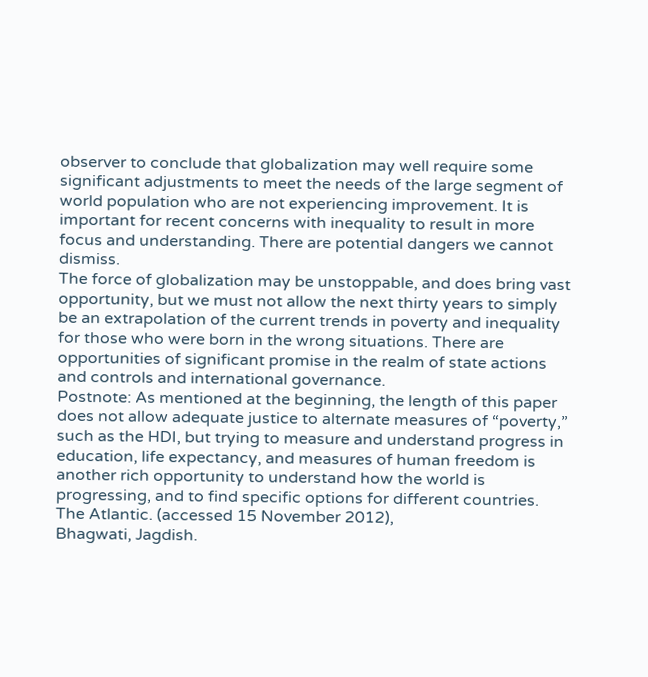observer to conclude that globalization may well require some significant adjustments to meet the needs of the large segment of world population who are not experiencing improvement. It is important for recent concerns with inequality to result in more focus and understanding. There are potential dangers we cannot dismiss.
The force of globalization may be unstoppable, and does bring vast opportunity, but we must not allow the next thirty years to simply be an extrapolation of the current trends in poverty and inequality for those who were born in the wrong situations. There are opportunities of significant promise in the realm of state actions and controls and international governance.
Postnote: As mentioned at the beginning, the length of this paper does not allow adequate justice to alternate measures of “poverty,” such as the HDI, but trying to measure and understand progress in education, life expectancy, and measures of human freedom is another rich opportunity to understand how the world is progressing, and to find specific options for different countries.
The Atlantic. (accessed 15 November 2012),
Bhagwati, Jagdish.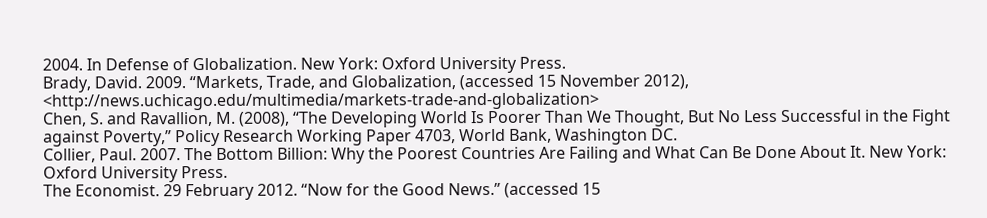2004. In Defense of Globalization. New York: Oxford University Press.
Brady, David. 2009. “Markets, Trade, and Globalization, (accessed 15 November 2012), <http://news.uchicago.edu/multimedia/markets-trade-and-globalization>
Chen, S. and Ravallion, M. (2008), “The Developing World Is Poorer Than We Thought, But No Less Successful in the Fight against Poverty,” Policy Research Working Paper 4703, World Bank, Washington DC.
Collier, Paul. 2007. The Bottom Billion: Why the Poorest Countries Are Failing and What Can Be Done About It. New York: Oxford University Press.
The Economist. 29 February 2012. “Now for the Good News.” (accessed 15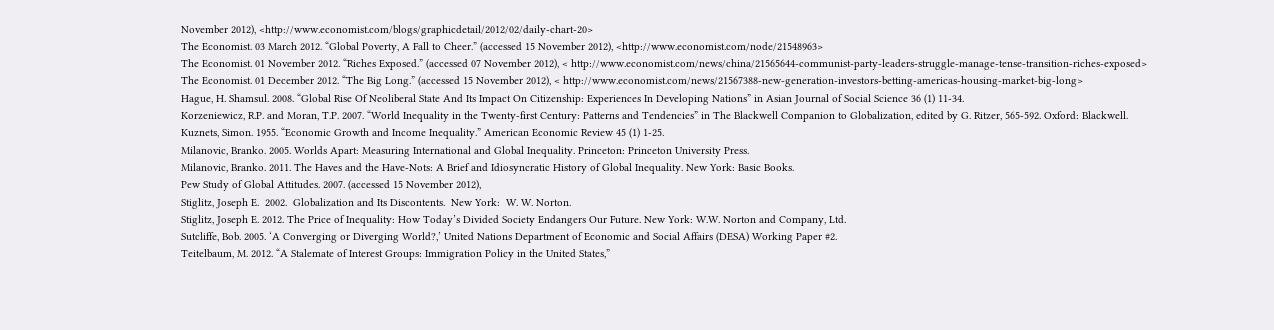November 2012), <http://www.economist.com/blogs/graphicdetail/2012/02/daily-chart-20>
The Economist. 03 March 2012. “Global Poverty, A Fall to Cheer.” (accessed 15 November 2012), <http://www.economist.com/node/21548963>
The Economist. 01 November 2012. “Riches Exposed.” (accessed 07 November 2012), < http://www.economist.com/news/china/21565644-communist-party-leaders-struggle-manage-tense-transition-riches-exposed>
The Economist. 01 December 2012. “The Big Long.” (accessed 15 November 2012), < http://www.economist.com/news/21567388-new-generation-investors-betting-americas-housing-market-big-long>
Hague, H. Shamsul. 2008. “Global Rise Of Neoliberal State And Its Impact On Citizenship: Experiences In Developing Nations” in Asian Journal of Social Science 36 (1) 11-34.
Korzeniewicz, R.P. and Moran, T.P. 2007. “World Inequality in the Twenty-first Century: Patterns and Tendencies” in The Blackwell Companion to Globalization, edited by G. Ritzer, 565-592. Oxford: Blackwell.
Kuznets, Simon. 1955. “Economic Growth and Income Inequality.” American Economic Review 45 (1) 1-25.
Milanovic, Branko. 2005. Worlds Apart: Measuring International and Global Inequality. Princeton: Princeton University Press.
Milanovic, Branko. 2011. The Haves and the Have-Nots: A Brief and Idiosyncratic History of Global Inequality. New York: Basic Books.
Pew Study of Global Attitudes. 2007. (accessed 15 November 2012),
Stiglitz, Joseph E.  2002.  Globalization and Its Discontents.  New York:  W. W. Norton.
Stiglitz, Joseph E. 2012. The Price of Inequality: How Today’s Divided Society Endangers Our Future. New York: W.W. Norton and Company, Ltd.
Sutcliffe, Bob. 2005. ‘A Converging or Diverging World?,’ United Nations Department of Economic and Social Affairs (DESA) Working Paper #2.
Teitelbaum, M. 2012. “A Stalemate of Interest Groups: Immigration Policy in the United States,”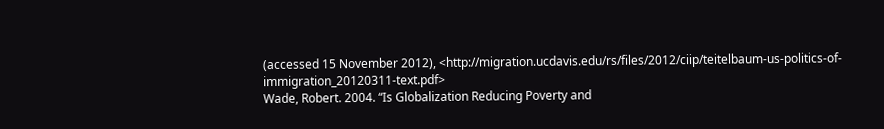(accessed 15 November 2012), <http://migration.ucdavis.edu/rs/files/2012/ciip/teitelbaum-us-politics-of-immigration_20120311-text.pdf>
Wade, Robert. 2004. “Is Globalization Reducing Poverty and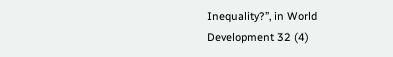Inequality?”, in World Development 32 (4)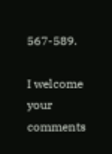567-589.

I welcome your comments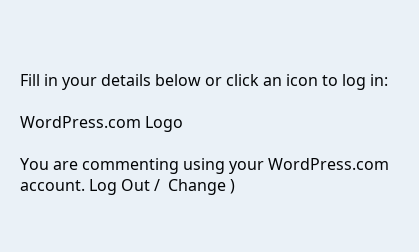Fill in your details below or click an icon to log in:

WordPress.com Logo

You are commenting using your WordPress.com account. Log Out /  Change )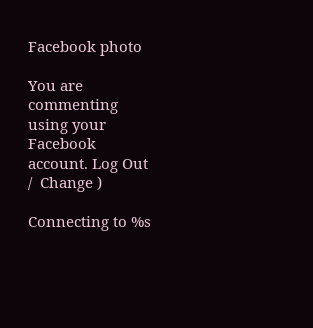Facebook photo

You are commenting using your Facebook account. Log Out /  Change )

Connecting to %s